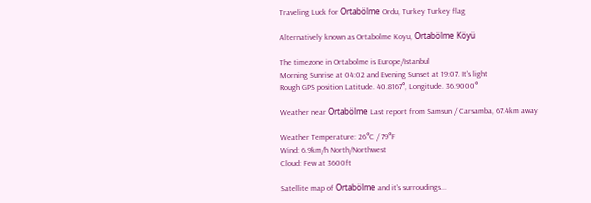Traveling Luck for Ortabölme Ordu, Turkey Turkey flag

Alternatively known as Ortabolme Koyu, Ortabölme Köyü

The timezone in Ortabolme is Europe/Istanbul
Morning Sunrise at 04:02 and Evening Sunset at 19:07. It's light
Rough GPS position Latitude. 40.8167°, Longitude. 36.9000°

Weather near Ortabölme Last report from Samsun / Carsamba, 67.4km away

Weather Temperature: 26°C / 79°F
Wind: 6.9km/h North/Northwest
Cloud: Few at 3600ft

Satellite map of Ortabölme and it's surroudings...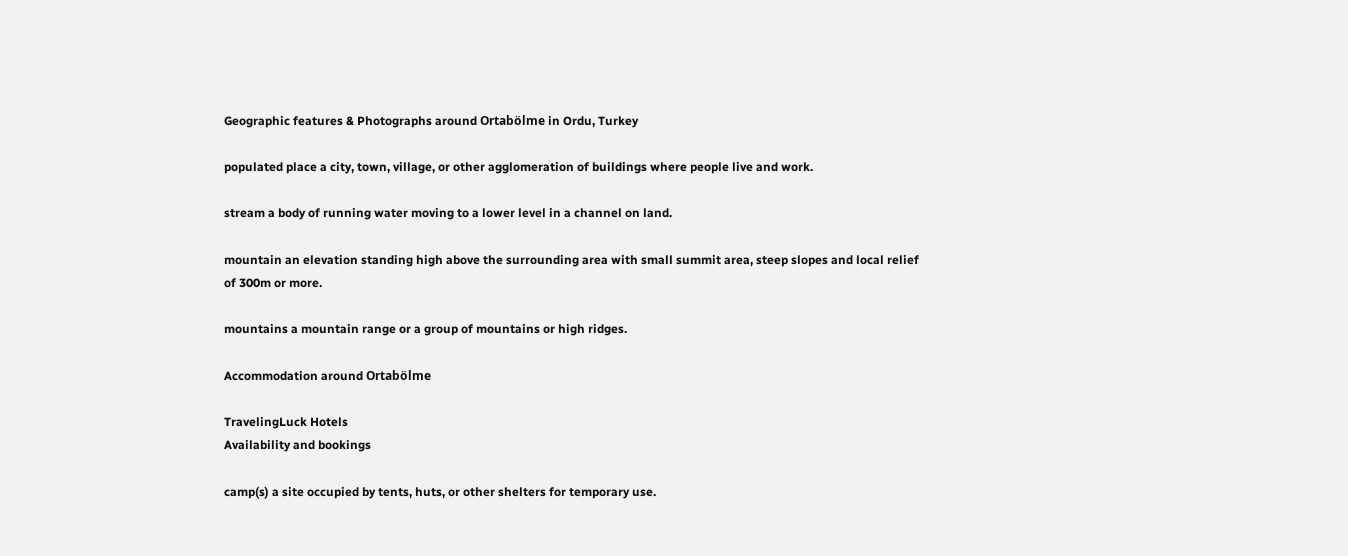Geographic features & Photographs around Ortabölme in Ordu, Turkey

populated place a city, town, village, or other agglomeration of buildings where people live and work.

stream a body of running water moving to a lower level in a channel on land.

mountain an elevation standing high above the surrounding area with small summit area, steep slopes and local relief of 300m or more.

mountains a mountain range or a group of mountains or high ridges.

Accommodation around Ortabölme

TravelingLuck Hotels
Availability and bookings

camp(s) a site occupied by tents, huts, or other shelters for temporary use.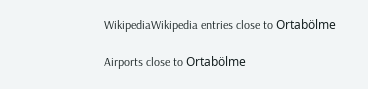WikipediaWikipedia entries close to Ortabölme

Airports close to Ortabölme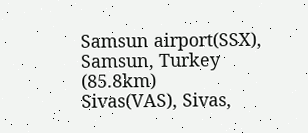Samsun airport(SSX), Samsun, Turkey (85.8km)
Sivas(VAS), Sivas,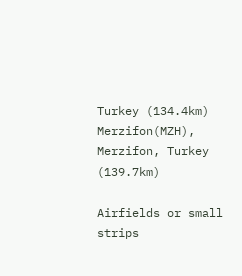Turkey (134.4km)
Merzifon(MZH), Merzifon, Turkey (139.7km)

Airfields or small strips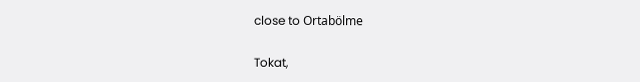close to Ortabölme

Tokat,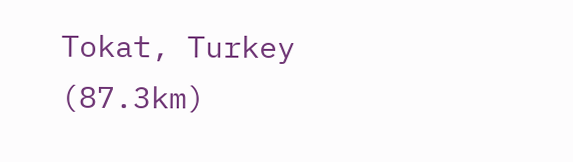Tokat, Turkey (87.3km)